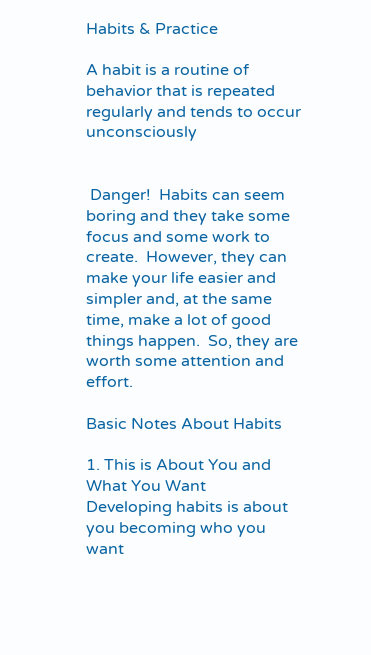Habits & Practice

A habit is a routine of behavior that is repeated regularly and tends to occur unconsciously


 Danger!  Habits can seem boring and they take some focus and some work to create.  However, they can make your life easier and simpler and, at the same time, make a lot of good things happen.  So, they are worth some attention and effort.

Basic Notes About Habits

1. This is About You and What You Want
Developing habits is about you becoming who you want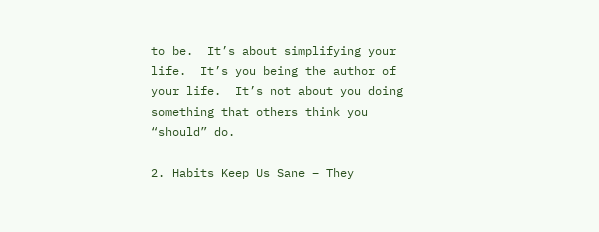to be.  It’s about simplifying your life.  It’s you being the author of your life.  It’s not about you doing something that others think you “should” do.

2. Habits Keep Us Sane – They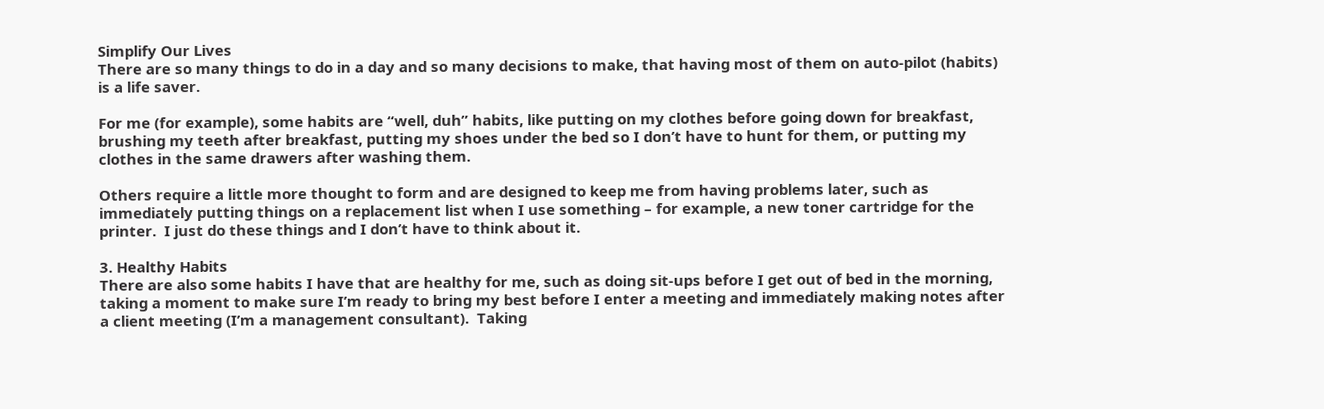Simplify Our Lives
There are so many things to do in a day and so many decisions to make, that having most of them on auto-pilot (habits) is a life saver.

For me (for example), some habits are “well, duh” habits, like putting on my clothes before going down for breakfast, brushing my teeth after breakfast, putting my shoes under the bed so I don’t have to hunt for them, or putting my clothes in the same drawers after washing them.

Others require a little more thought to form and are designed to keep me from having problems later, such as immediately putting things on a replacement list when I use something – for example, a new toner cartridge for the printer.  I just do these things and I don’t have to think about it.

3. Healthy Habits
There are also some habits I have that are healthy for me, such as doing sit-ups before I get out of bed in the morning, taking a moment to make sure I’m ready to bring my best before I enter a meeting and immediately making notes after a client meeting (I’m a management consultant).  Taking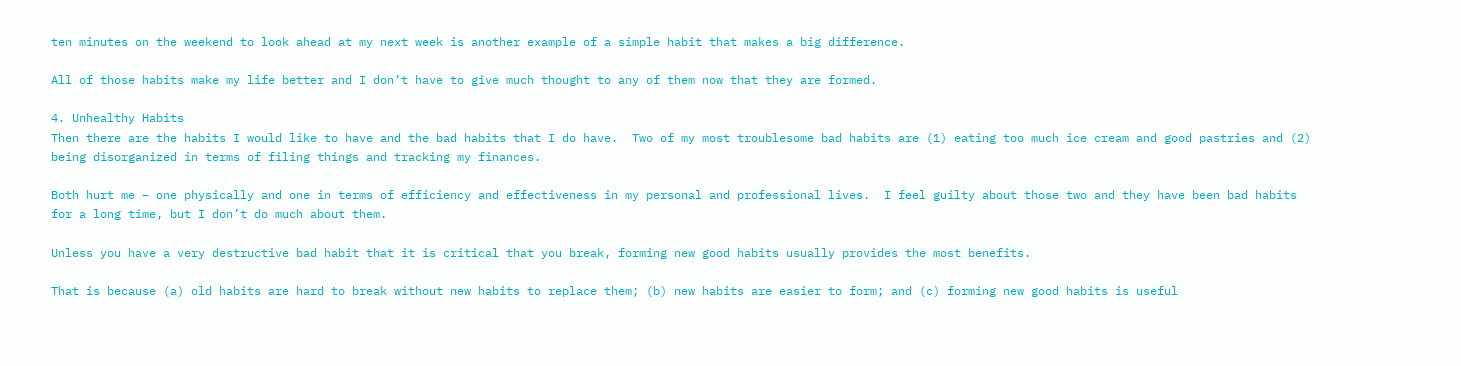ten minutes on the weekend to look ahead at my next week is another example of a simple habit that makes a big difference.

All of those habits make my life better and I don’t have to give much thought to any of them now that they are formed.

4. Unhealthy Habits
Then there are the habits I would like to have and the bad habits that I do have.  Two of my most troublesome bad habits are (1) eating too much ice cream and good pastries and (2) being disorganized in terms of filing things and tracking my finances.

Both hurt me – one physically and one in terms of efficiency and effectiveness in my personal and professional lives.  I feel guilty about those two and they have been bad habits for a long time, but I don’t do much about them.

Unless you have a very destructive bad habit that it is critical that you break, forming new good habits usually provides the most benefits.

That is because (a) old habits are hard to break without new habits to replace them; (b) new habits are easier to form; and (c) forming new good habits is useful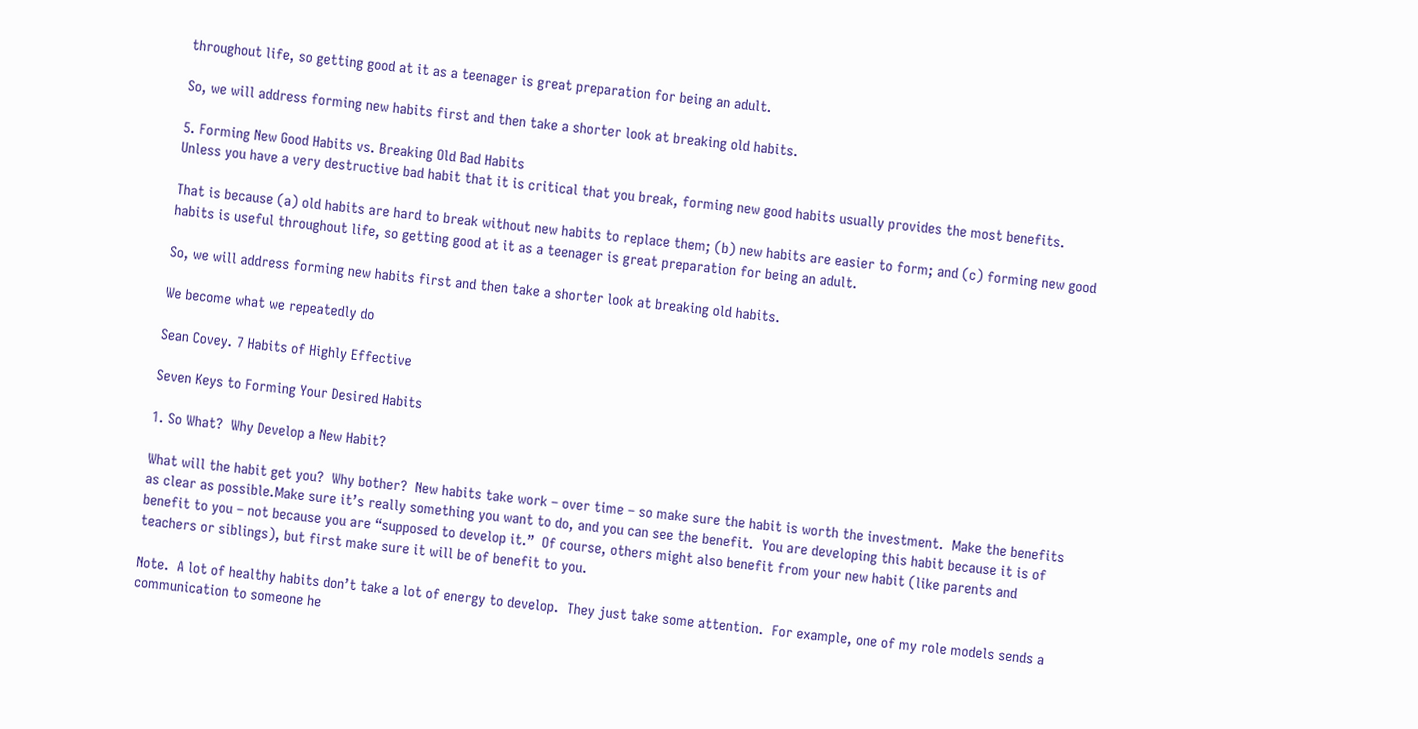throughout life, so getting good at it as a teenager is great preparation for being an adult.

So, we will address forming new habits first and then take a shorter look at breaking old habits.

5. Forming New Good Habits vs. Breaking Old Bad Habits
Unless you have a very destructive bad habit that it is critical that you break, forming new good habits usually provides the most benefits.

That is because (a) old habits are hard to break without new habits to replace them; (b) new habits are easier to form; and (c) forming new good habits is useful throughout life, so getting good at it as a teenager is great preparation for being an adult.

So, we will address forming new habits first and then take a shorter look at breaking old habits.

We become what we repeatedly do

Sean Covey. 7 Habits of Highly Effective

Seven Keys to Forming Your Desired Habits

1. So What?  Why Develop a New Habit?

What will the habit get you?  Why bother?  New habits take work – over time – so make sure the habit is worth the investment.  Make the benefits as clear as possible.Make sure it’s really something you want to do, and you can see the benefit.  You are developing this habit because it is of benefit to you – not because you are “supposed to develop it.”  Of course, others might also benefit from your new habit (like parents and teachers or siblings), but first make sure it will be of benefit to you.

Note.  A lot of healthy habits don’t take a lot of energy to develop.  They just take some attention.  For example, one of my role models sends a communication to someone he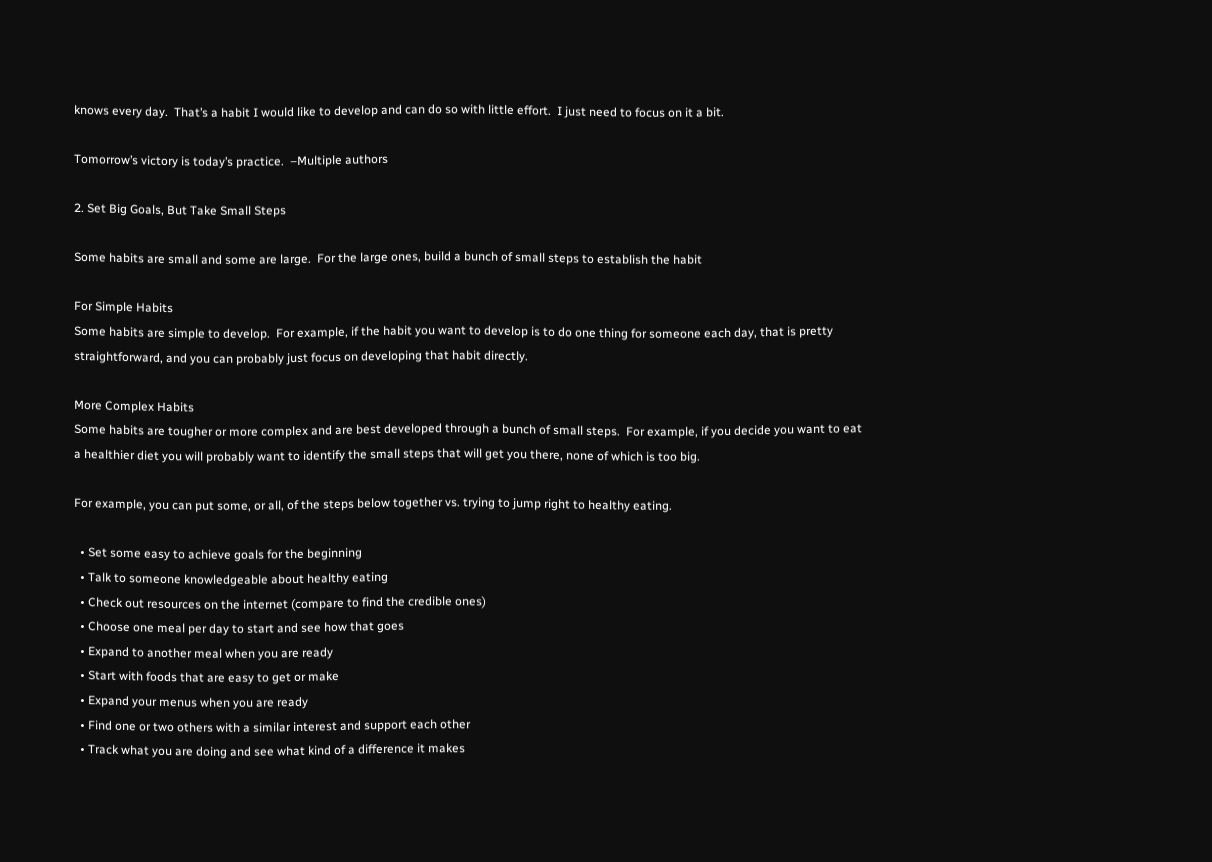knows every day.  That’s a habit I would like to develop and can do so with little effort.  I just need to focus on it a bit.

Tomorrow’s victory is today’s practice.  –Multiple authors

2. Set Big Goals, But Take Small Steps

Some habits are small and some are large.  For the large ones, build a bunch of small steps to establish the habit

For Simple Habits
Some habits are simple to develop.  For example, if the habit you want to develop is to do one thing for someone each day, that is pretty straightforward, and you can probably just focus on developing that habit directly.

More Complex Habits
Some habits are tougher or more complex and are best developed through a bunch of small steps.  For example, if you decide you want to eat a healthier diet you will probably want to identify the small steps that will get you there, none of which is too big.

For example, you can put some, or all, of the steps below together vs. trying to jump right to healthy eating.

  • Set some easy to achieve goals for the beginning
  • Talk to someone knowledgeable about healthy eating
  • Check out resources on the internet (compare to find the credible ones)
  • Choose one meal per day to start and see how that goes
  • Expand to another meal when you are ready
  • Start with foods that are easy to get or make
  • Expand your menus when you are ready
  • Find one or two others with a similar interest and support each other
  • Track what you are doing and see what kind of a difference it makes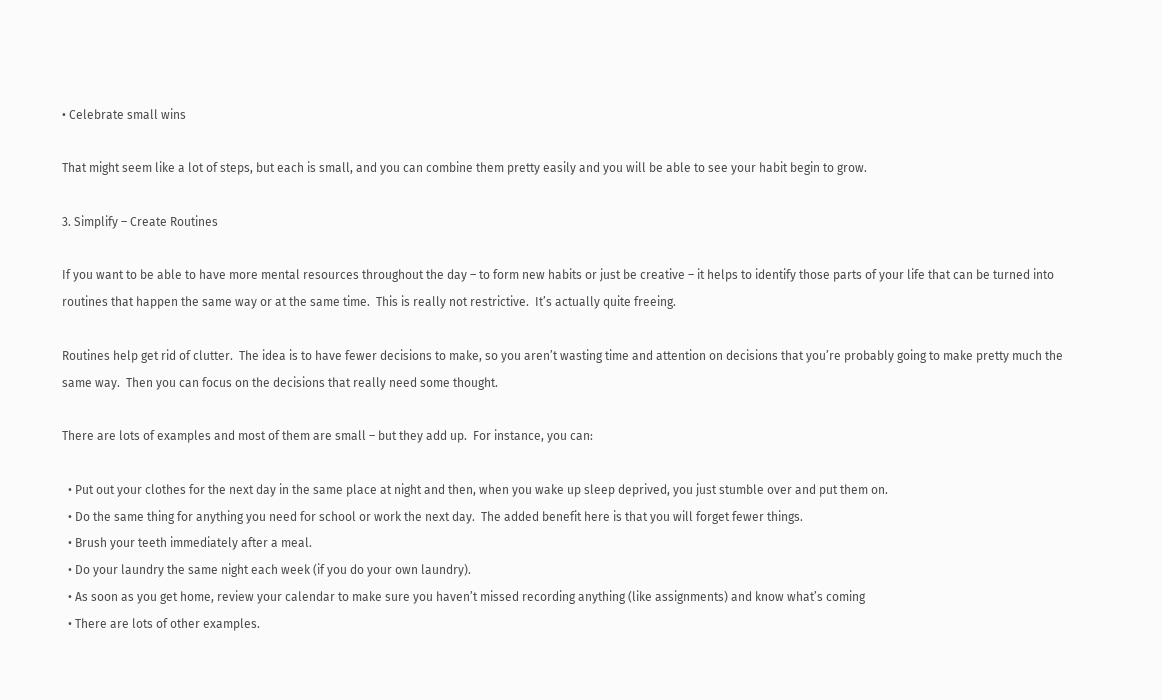• Celebrate small wins

That might seem like a lot of steps, but each is small, and you can combine them pretty easily and you will be able to see your habit begin to grow.

3. Simplify – Create Routines

If you want to be able to have more mental resources throughout the day – to form new habits or just be creative – it helps to identify those parts of your life that can be turned into routines that happen the same way or at the same time.  This is really not restrictive.  It’s actually quite freeing.

Routines help get rid of clutter.  The idea is to have fewer decisions to make, so you aren’t wasting time and attention on decisions that you’re probably going to make pretty much the same way.  Then you can focus on the decisions that really need some thought.

There are lots of examples and most of them are small – but they add up.  For instance, you can:

  • Put out your clothes for the next day in the same place at night and then, when you wake up sleep deprived, you just stumble over and put them on.
  • Do the same thing for anything you need for school or work the next day.  The added benefit here is that you will forget fewer things.
  • Brush your teeth immediately after a meal.
  • Do your laundry the same night each week (if you do your own laundry).
  • As soon as you get home, review your calendar to make sure you haven’t missed recording anything (like assignments) and know what’s coming
  • There are lots of other examples.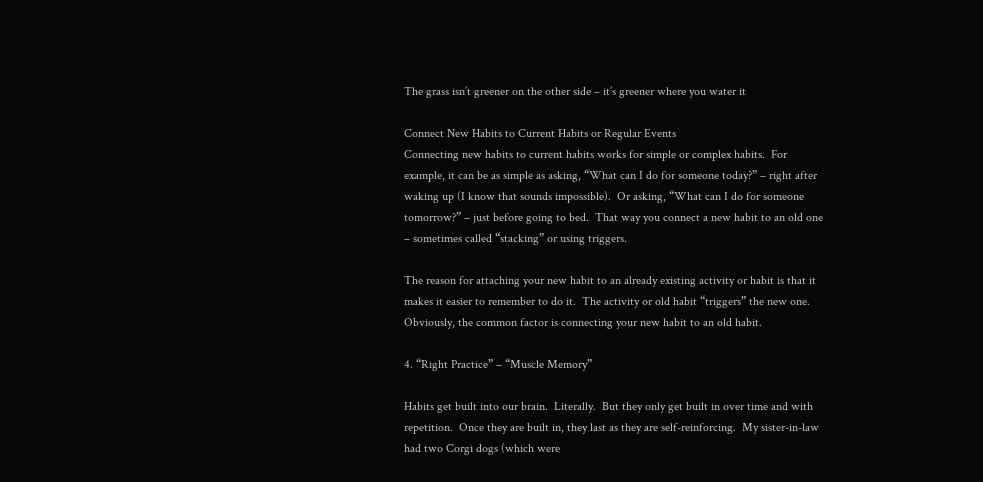The grass isn’t greener on the other side – it’s greener where you water it

Connect New Habits to Current Habits or Regular Events
Connecting new habits to current habits works for simple or complex habits.  For example, it can be as simple as asking, “What can I do for someone today?” – right after waking up (I know that sounds impossible).  Or asking, “What can I do for someone tomorrow?” – just before going to bed.  That way you connect a new habit to an old one – sometimes called “stacking” or using triggers.

The reason for attaching your new habit to an already existing activity or habit is that it makes it easier to remember to do it.  The activity or old habit “triggers” the new one.  Obviously, the common factor is connecting your new habit to an old habit.

4. “Right Practice” – “Muscle Memory”

Habits get built into our brain.  Literally.  But they only get built in over time and with repetition.  Once they are built in, they last as they are self-reinforcing.  My sister-in-law had two Corgi dogs (which were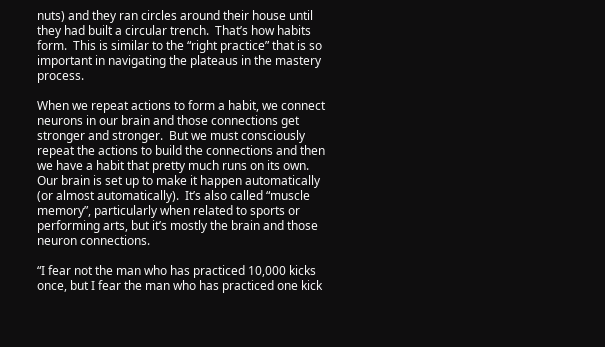nuts) and they ran circles around their house until they had built a circular trench.  That’s how habits form.  This is similar to the “right practice” that is so important in navigating the plateaus in the mastery process.

When we repeat actions to form a habit, we connect neurons in our brain and those connections get stronger and stronger.  But we must consciously repeat the actions to build the connections and then we have a habit that pretty much runs on its own.  Our brain is set up to make it happen automatically (or almost automatically).  It’s also called “muscle memory”, particularly when related to sports or performing arts, but it’s mostly the brain and those neuron connections.

“I fear not the man who has practiced 10,000 kicks once, but I fear the man who has practiced one kick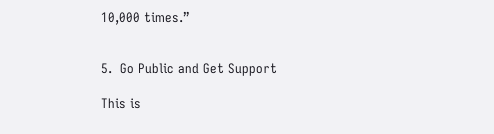10,000 times.”


5.  Go Public and Get Support

This is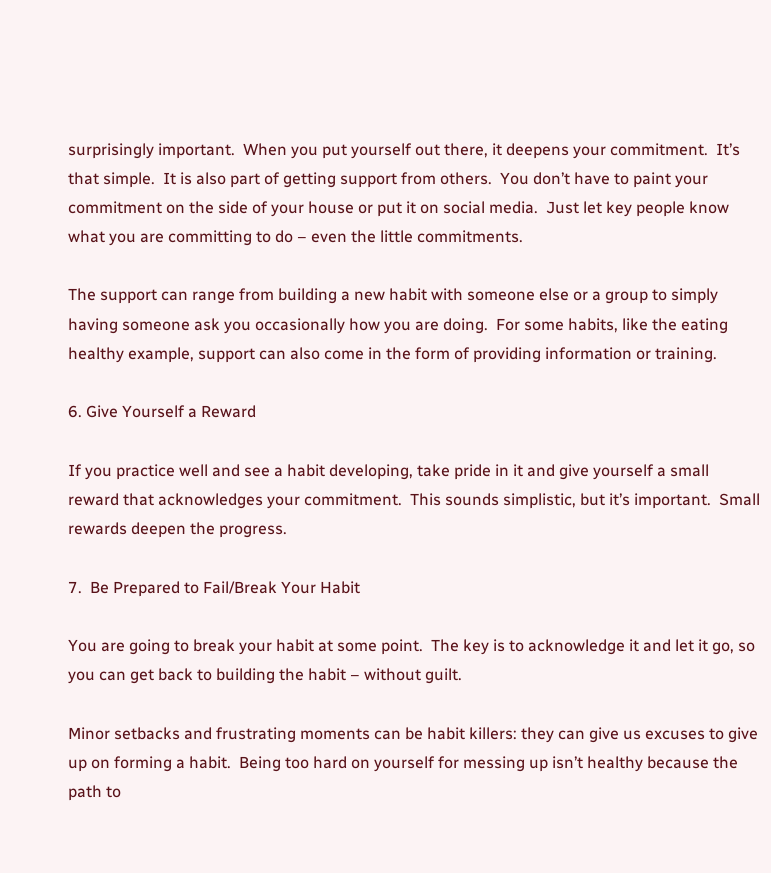surprisingly important.  When you put yourself out there, it deepens your commitment.  It’s that simple.  It is also part of getting support from others.  You don’t have to paint your commitment on the side of your house or put it on social media.  Just let key people know what you are committing to do – even the little commitments.

The support can range from building a new habit with someone else or a group to simply having someone ask you occasionally how you are doing.  For some habits, like the eating healthy example, support can also come in the form of providing information or training.

6. Give Yourself a Reward

If you practice well and see a habit developing, take pride in it and give yourself a small reward that acknowledges your commitment.  This sounds simplistic, but it’s important.  Small rewards deepen the progress.

7.  Be Prepared to Fail/Break Your Habit

You are going to break your habit at some point.  The key is to acknowledge it and let it go, so you can get back to building the habit – without guilt.

Minor setbacks and frustrating moments can be habit killers: they can give us excuses to give up on forming a habit.  Being too hard on yourself for messing up isn’t healthy because the path to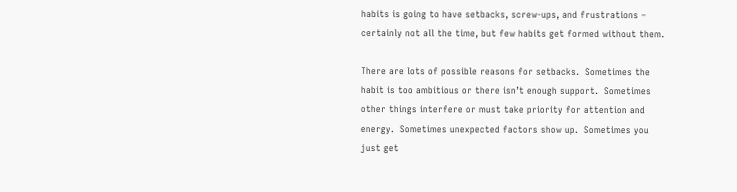habits is going to have setbacks, screw-ups, and frustrations – certainly not all the time, but few habits get formed without them.

There are lots of possible reasons for setbacks.  Sometimes the habit is too ambitious or there isn’t enough support.  Sometimes other things interfere or must take priority for attention and energy.  Sometimes unexpected factors show up.  Sometimes you just get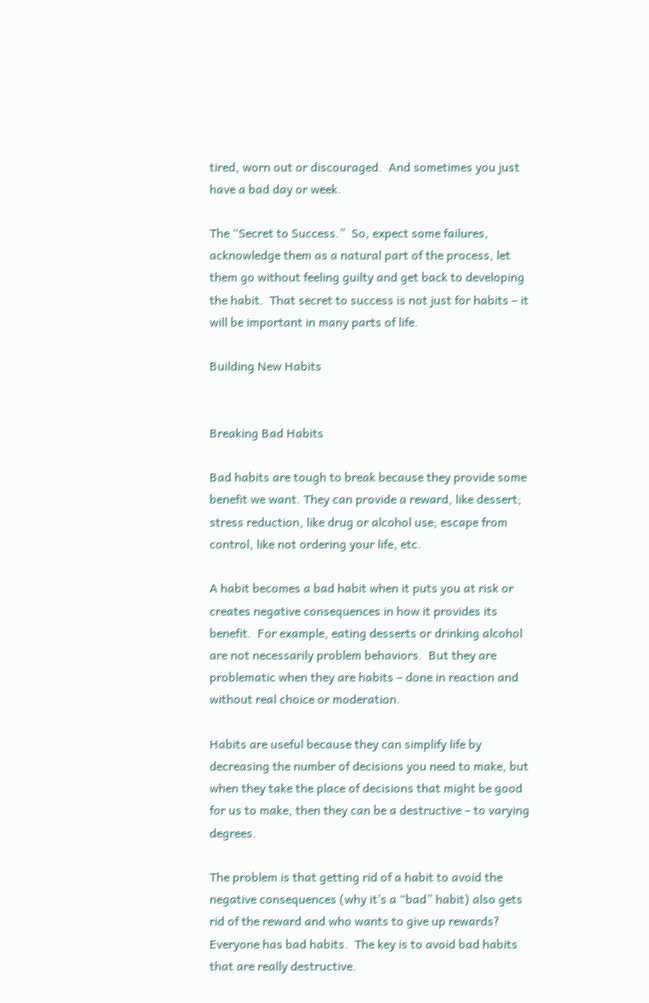tired, worn out or discouraged.  And sometimes you just have a bad day or week.

The “Secret to Success.”  So, expect some failures, acknowledge them as a natural part of the process, let them go without feeling guilty and get back to developing the habit.  That secret to success is not just for habits – it will be important in many parts of life.

Building New Habits


Breaking Bad Habits

Bad habits are tough to break because they provide some benefit we want. They can provide a reward, like dessert; stress reduction, like drug or alcohol use; escape from control, like not ordering your life, etc.

A habit becomes a bad habit when it puts you at risk or creates negative consequences in how it provides its benefit.  For example, eating desserts or drinking alcohol are not necessarily problem behaviors.  But they are problematic when they are habits – done in reaction and without real choice or moderation.

Habits are useful because they can simplify life by decreasing the number of decisions you need to make, but when they take the place of decisions that might be good for us to make, then they can be a destructive – to varying degrees.

The problem is that getting rid of a habit to avoid the negative consequences (why it’s a “bad” habit) also gets rid of the reward and who wants to give up rewards?  Everyone has bad habits.  The key is to avoid bad habits that are really destructive.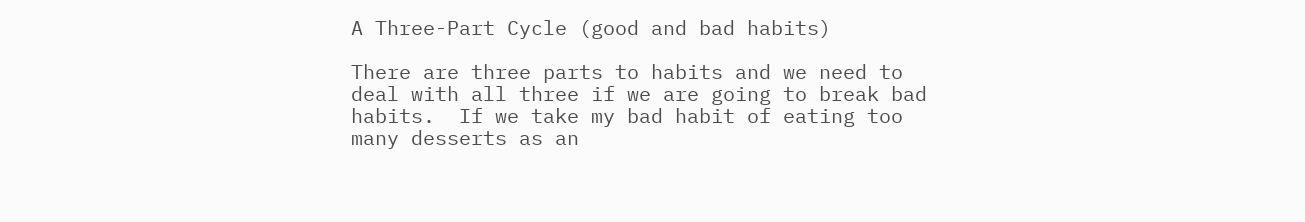A Three-Part Cycle (good and bad habits)

There are three parts to habits and we need to deal with all three if we are going to break bad habits.  If we take my bad habit of eating too many desserts as an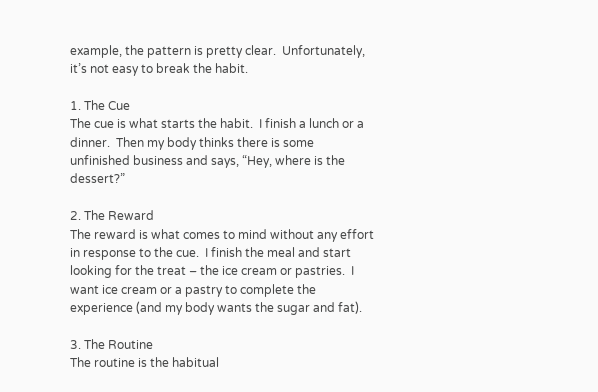example, the pattern is pretty clear.  Unfortunately, it’s not easy to break the habit.

1. The Cue
The cue is what starts the habit.  I finish a lunch or a dinner.  Then my body thinks there is some unfinished business and says, “Hey, where is the dessert?”

2. The Reward
The reward is what comes to mind without any effort in response to the cue.  I finish the meal and start looking for the treat – the ice cream or pastries.  I want ice cream or a pastry to complete the experience (and my body wants the sugar and fat).

3. The Routine
The routine is the habitual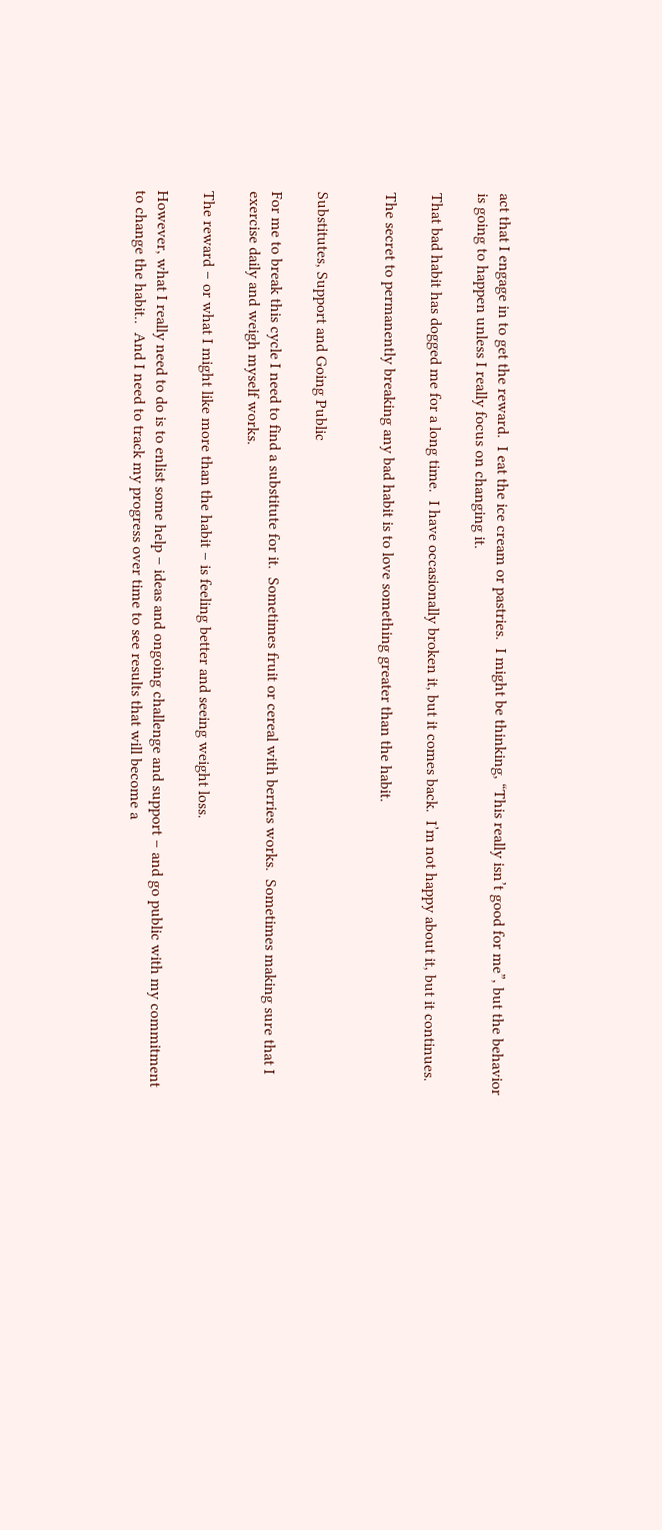act that I engage in to get the reward.  I eat the ice cream or pastries.  I might be thinking, “This really isn’t good for me”, but the behavior is going to happen unless I really focus on changing it.

That bad habit has dogged me for a long time.  I have occasionally broken it, but it comes back.  I’m not happy about it, but it continues.

The secret to permanently breaking any bad habit is to love something greater than the habit.


Substitutes, Support and Going Public

For me to break this cycle I need to find a substitute for it.  Sometimes fruit or cereal with berries works.  Sometimes making sure that I exercise daily and weigh myself works.

The reward – or what I might like more than the habit – is feeling better and seeing weight loss.

However, what I really need to do is to enlist some help – ideas and ongoing challenge and support – and go public with my commitment to change the habit..  And I need to track my progress over time to see results that will become a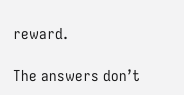reward.

The answers don’t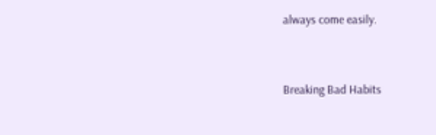always come easily.


Breaking Bad Habits